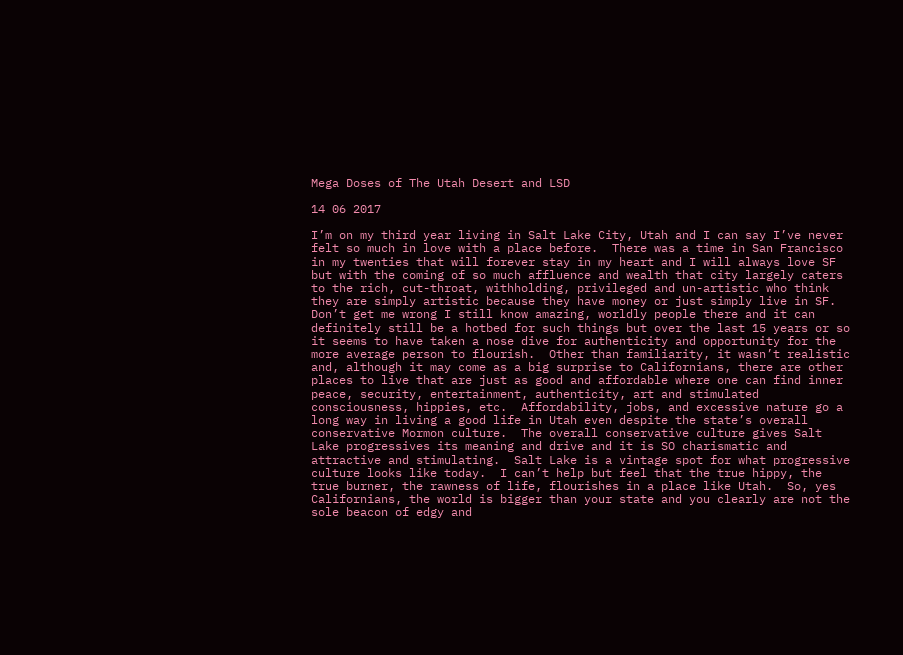Mega Doses of The Utah Desert and LSD

14 06 2017

I’m on my third year living in Salt Lake City, Utah and I can say I’ve never felt so much in love with a place before.  There was a time in San Francisco in my twenties that will forever stay in my heart and I will always love SF but with the coming of so much affluence and wealth that city largely caters to the rich, cut-throat, withholding, privileged and un-artistic who think they are simply artistic because they have money or just simply live in SF.  Don’t get me wrong I still know amazing, worldly people there and it can definitely still be a hotbed for such things but over the last 15 years or so it seems to have taken a nose dive for authenticity and opportunity for the more average person to flourish.  Other than familiarity, it wasn’t realistic and, although it may come as a big surprise to Californians, there are other places to live that are just as good and affordable where one can find inner peace, security, entertainment, authenticity, art and stimulated consciousness, hippies, etc.  Affordability, jobs, and excessive nature go a long way in living a good life in Utah even despite the state’s overall conservative Mormon culture.  The overall conservative culture gives Salt Lake progressives its meaning and drive and it is SO charismatic and attractive and stimulating.  Salt Lake is a vintage spot for what progressive culture looks like today.  I can’t help but feel that the true hippy, the true burner, the rawness of life, flourishes in a place like Utah.  So, yes Californians, the world is bigger than your state and you clearly are not the sole beacon of edgy and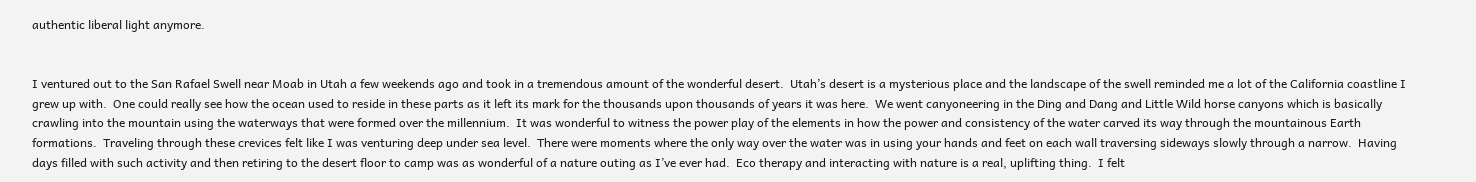authentic liberal light anymore.


I ventured out to the San Rafael Swell near Moab in Utah a few weekends ago and took in a tremendous amount of the wonderful desert.  Utah’s desert is a mysterious place and the landscape of the swell reminded me a lot of the California coastline I grew up with.  One could really see how the ocean used to reside in these parts as it left its mark for the thousands upon thousands of years it was here.  We went canyoneering in the Ding and Dang and Little Wild horse canyons which is basically crawling into the mountain using the waterways that were formed over the millennium.  It was wonderful to witness the power play of the elements in how the power and consistency of the water carved its way through the mountainous Earth formations.  Traveling through these crevices felt like I was venturing deep under sea level.  There were moments where the only way over the water was in using your hands and feet on each wall traversing sideways slowly through a narrow.  Having days filled with such activity and then retiring to the desert floor to camp was as wonderful of a nature outing as I’ve ever had.  Eco therapy and interacting with nature is a real, uplifting thing.  I felt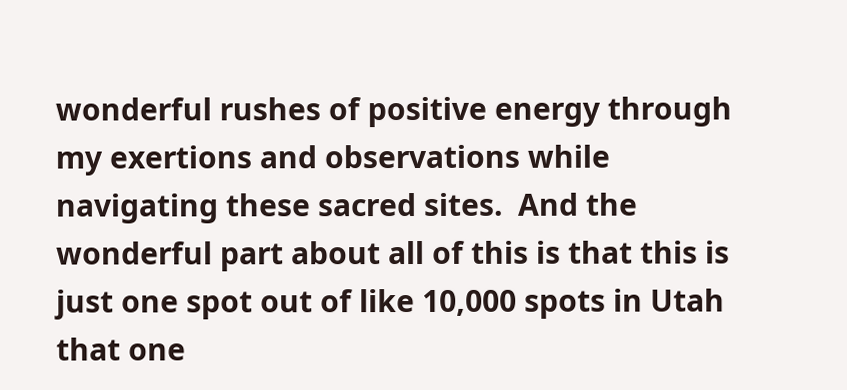wonderful rushes of positive energy through my exertions and observations while navigating these sacred sites.  And the wonderful part about all of this is that this is just one spot out of like 10,000 spots in Utah that one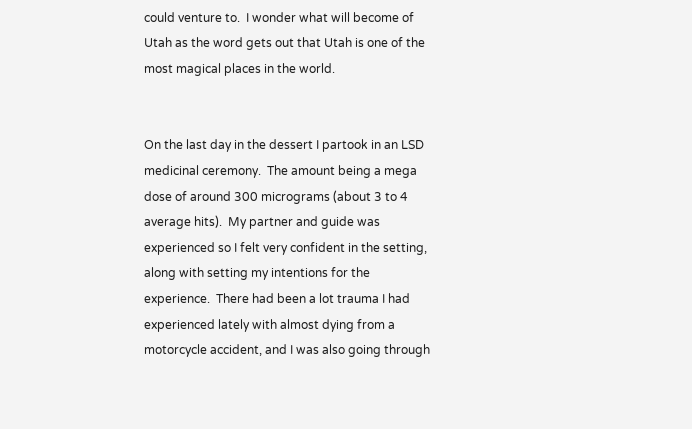could venture to.  I wonder what will become of Utah as the word gets out that Utah is one of the most magical places in the world.


On the last day in the dessert I partook in an LSD medicinal ceremony.  The amount being a mega dose of around 300 micrograms (about 3 to 4 average hits).  My partner and guide was experienced so I felt very confident in the setting, along with setting my intentions for the experience.  There had been a lot trauma I had experienced lately with almost dying from a motorcycle accident, and I was also going through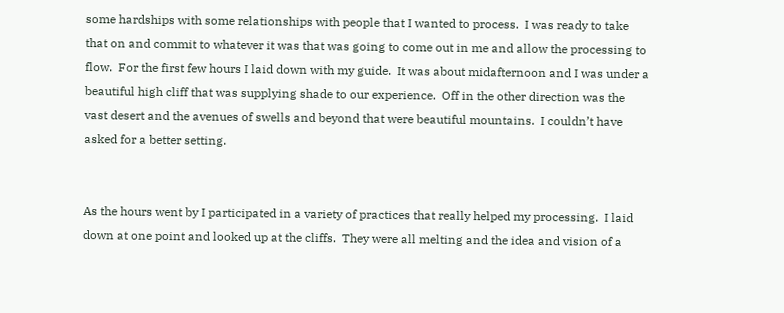some hardships with some relationships with people that I wanted to process.  I was ready to take that on and commit to whatever it was that was going to come out in me and allow the processing to flow.  For the first few hours I laid down with my guide.  It was about midafternoon and I was under a beautiful high cliff that was supplying shade to our experience.  Off in the other direction was the vast desert and the avenues of swells and beyond that were beautiful mountains.  I couldn’t have asked for a better setting.


As the hours went by I participated in a variety of practices that really helped my processing.  I laid down at one point and looked up at the cliffs.  They were all melting and the idea and vision of a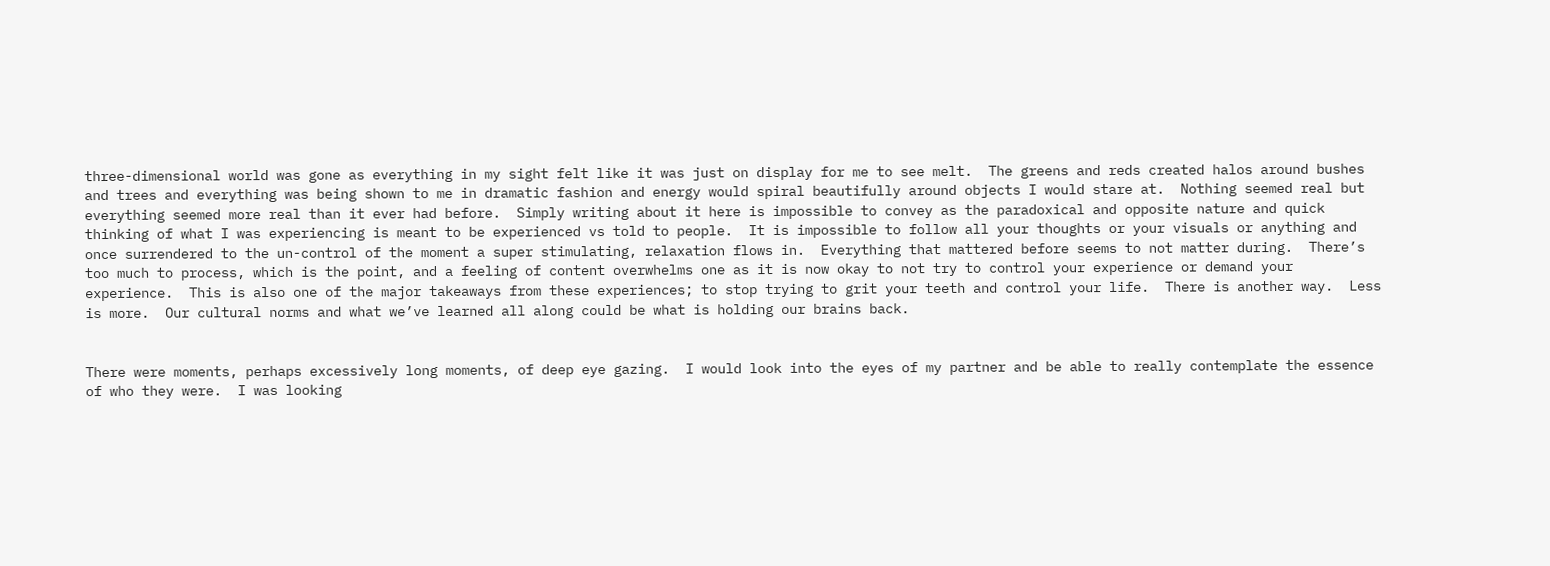three-dimensional world was gone as everything in my sight felt like it was just on display for me to see melt.  The greens and reds created halos around bushes and trees and everything was being shown to me in dramatic fashion and energy would spiral beautifully around objects I would stare at.  Nothing seemed real but everything seemed more real than it ever had before.  Simply writing about it here is impossible to convey as the paradoxical and opposite nature and quick thinking of what I was experiencing is meant to be experienced vs told to people.  It is impossible to follow all your thoughts or your visuals or anything and once surrendered to the un-control of the moment a super stimulating, relaxation flows in.  Everything that mattered before seems to not matter during.  There’s too much to process, which is the point, and a feeling of content overwhelms one as it is now okay to not try to control your experience or demand your experience.  This is also one of the major takeaways from these experiences; to stop trying to grit your teeth and control your life.  There is another way.  Less is more.  Our cultural norms and what we’ve learned all along could be what is holding our brains back.


There were moments, perhaps excessively long moments, of deep eye gazing.  I would look into the eyes of my partner and be able to really contemplate the essence of who they were.  I was looking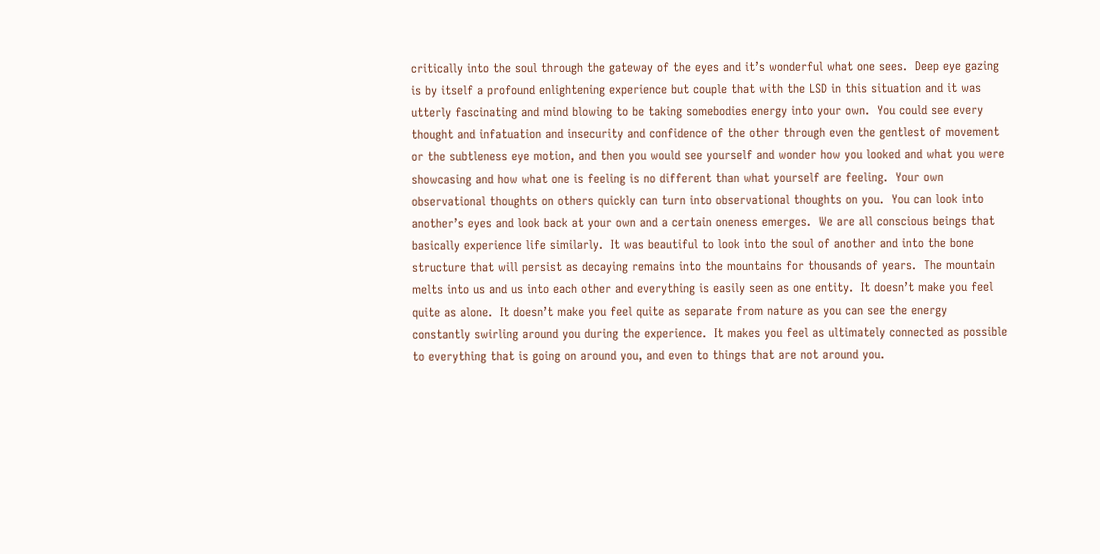critically into the soul through the gateway of the eyes and it’s wonderful what one sees.  Deep eye gazing is by itself a profound enlightening experience but couple that with the LSD in this situation and it was utterly fascinating and mind blowing to be taking somebodies energy into your own.  You could see every thought and infatuation and insecurity and confidence of the other through even the gentlest of movement or the subtleness eye motion, and then you would see yourself and wonder how you looked and what you were showcasing and how what one is feeling is no different than what yourself are feeling.  Your own observational thoughts on others quickly can turn into observational thoughts on you.  You can look into another’s eyes and look back at your own and a certain oneness emerges.  We are all conscious beings that basically experience life similarly.  It was beautiful to look into the soul of another and into the bone structure that will persist as decaying remains into the mountains for thousands of years.  The mountain melts into us and us into each other and everything is easily seen as one entity.  It doesn’t make you feel quite as alone.  It doesn’t make you feel quite as separate from nature as you can see the energy constantly swirling around you during the experience.  It makes you feel as ultimately connected as possible to everything that is going on around you, and even to things that are not around you.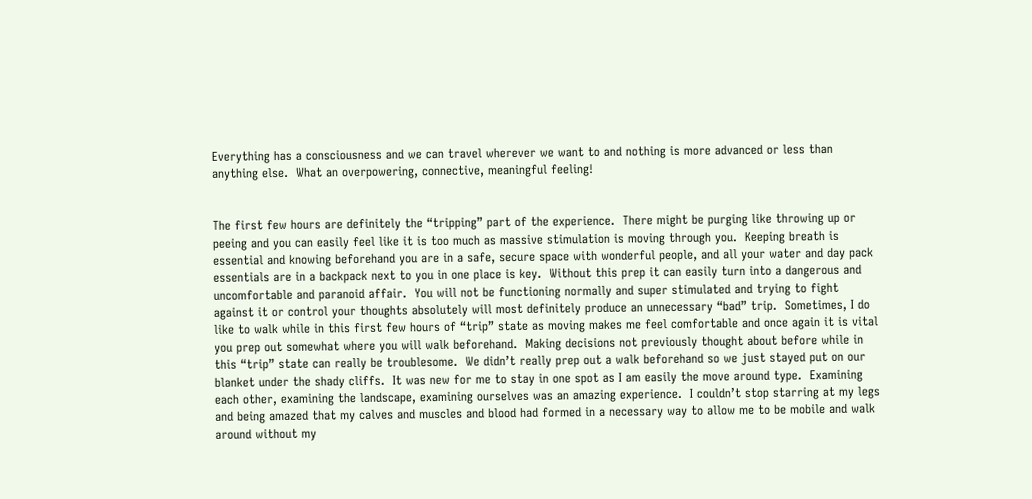Everything has a consciousness and we can travel wherever we want to and nothing is more advanced or less than anything else.  What an overpowering, connective, meaningful feeling!


The first few hours are definitely the “tripping” part of the experience.  There might be purging like throwing up or peeing and you can easily feel like it is too much as massive stimulation is moving through you.  Keeping breath is essential and knowing beforehand you are in a safe, secure space with wonderful people, and all your water and day pack essentials are in a backpack next to you in one place is key.  Without this prep it can easily turn into a dangerous and uncomfortable and paranoid affair.  You will not be functioning normally and super stimulated and trying to fight against it or control your thoughts absolutely will most definitely produce an unnecessary “bad” trip.  Sometimes, I do like to walk while in this first few hours of “trip” state as moving makes me feel comfortable and once again it is vital you prep out somewhat where you will walk beforehand.  Making decisions not previously thought about before while in this “trip” state can really be troublesome.  We didn’t really prep out a walk beforehand so we just stayed put on our blanket under the shady cliffs.  It was new for me to stay in one spot as I am easily the move around type.  Examining each other, examining the landscape, examining ourselves was an amazing experience.  I couldn’t stop starring at my legs and being amazed that my calves and muscles and blood had formed in a necessary way to allow me to be mobile and walk around without my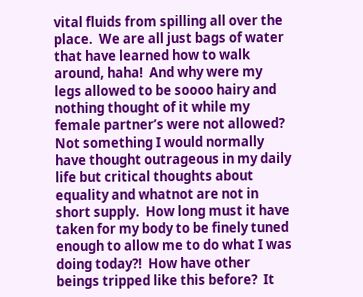vital fluids from spilling all over the place.  We are all just bags of water that have learned how to walk around, haha!  And why were my legs allowed to be soooo hairy and nothing thought of it while my female partner’s were not allowed?  Not something I would normally have thought outrageous in my daily life but critical thoughts about equality and whatnot are not in short supply.  How long must it have taken for my body to be finely tuned enough to allow me to do what I was doing today?!  How have other beings tripped like this before?  It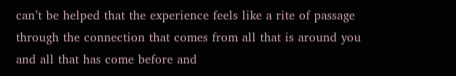can’t be helped that the experience feels like a rite of passage through the connection that comes from all that is around you and all that has come before and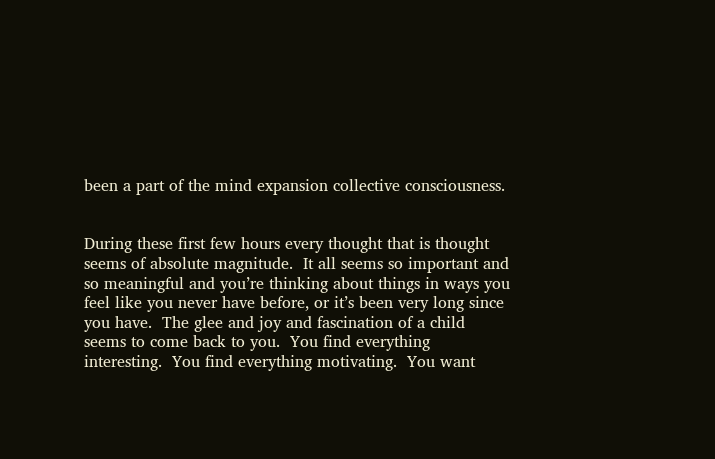been a part of the mind expansion collective consciousness.


During these first few hours every thought that is thought seems of absolute magnitude.  It all seems so important and so meaningful and you’re thinking about things in ways you feel like you never have before, or it’s been very long since you have.  The glee and joy and fascination of a child seems to come back to you.  You find everything interesting.  You find everything motivating.  You want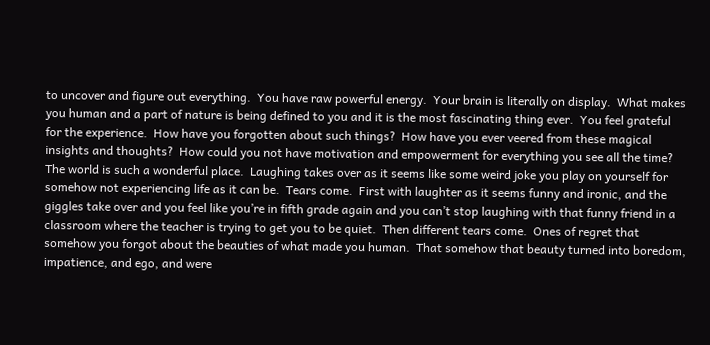to uncover and figure out everything.  You have raw powerful energy.  Your brain is literally on display.  What makes you human and a part of nature is being defined to you and it is the most fascinating thing ever.  You feel grateful for the experience.  How have you forgotten about such things?  How have you ever veered from these magical insights and thoughts?  How could you not have motivation and empowerment for everything you see all the time?  The world is such a wonderful place.  Laughing takes over as it seems like some weird joke you play on yourself for somehow not experiencing life as it can be.  Tears come.  First with laughter as it seems funny and ironic, and the giggles take over and you feel like you’re in fifth grade again and you can’t stop laughing with that funny friend in a classroom where the teacher is trying to get you to be quiet.  Then different tears come.  Ones of regret that somehow you forgot about the beauties of what made you human.  That somehow that beauty turned into boredom, impatience, and ego, and were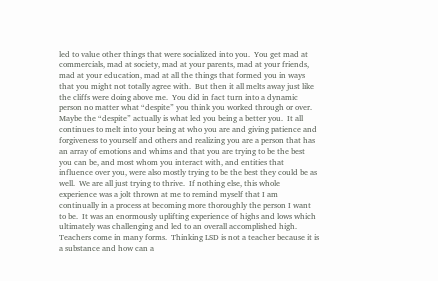led to value other things that were socialized into you.  You get mad at commercials, mad at society, mad at your parents, mad at your friends, mad at your education, mad at all the things that formed you in ways that you might not totally agree with.  But then it all melts away just like the cliffs were doing above me.  You did in fact turn into a dynamic person no matter what “despite” you think you worked through or over.  Maybe the “despite” actually is what led you being a better you.  It all continues to melt into your being at who you are and giving patience and forgiveness to yourself and others and realizing you are a person that has an array of emotions and whims and that you are trying to be the best you can be, and most whom you interact with, and entities that influence over you, were also mostly trying to be the best they could be as well.  We are all just trying to thrive.  If nothing else, this whole experience was a jolt thrown at me to remind myself that I am continually in a process at becoming more thoroughly the person I want to be.  It was an enormously uplifting experience of highs and lows which ultimately was challenging and led to an overall accomplished high.  Teachers come in many forms.  Thinking LSD is not a teacher because it is a substance and how can a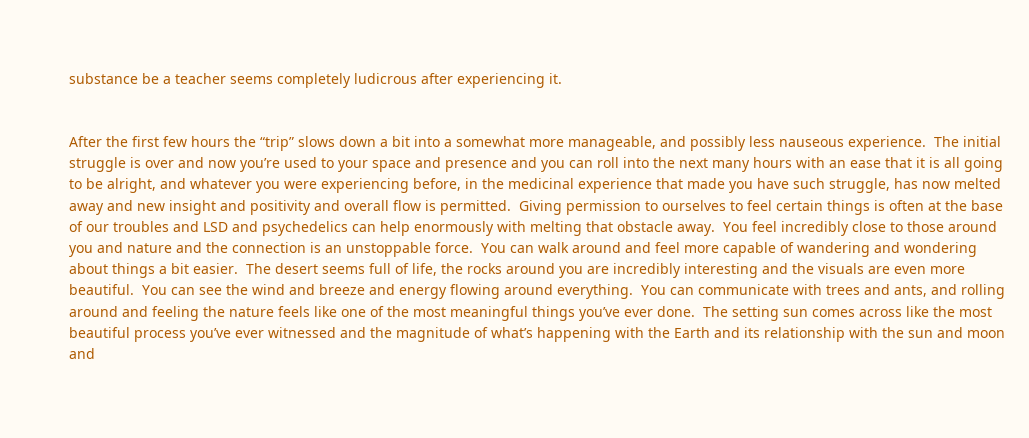substance be a teacher seems completely ludicrous after experiencing it.


After the first few hours the “trip” slows down a bit into a somewhat more manageable, and possibly less nauseous experience.  The initial struggle is over and now you’re used to your space and presence and you can roll into the next many hours with an ease that it is all going to be alright, and whatever you were experiencing before, in the medicinal experience that made you have such struggle, has now melted away and new insight and positivity and overall flow is permitted.  Giving permission to ourselves to feel certain things is often at the base of our troubles and LSD and psychedelics can help enormously with melting that obstacle away.  You feel incredibly close to those around you and nature and the connection is an unstoppable force.  You can walk around and feel more capable of wandering and wondering about things a bit easier.  The desert seems full of life, the rocks around you are incredibly interesting and the visuals are even more beautiful.  You can see the wind and breeze and energy flowing around everything.  You can communicate with trees and ants, and rolling around and feeling the nature feels like one of the most meaningful things you’ve ever done.  The setting sun comes across like the most beautiful process you’ve ever witnessed and the magnitude of what’s happening with the Earth and its relationship with the sun and moon and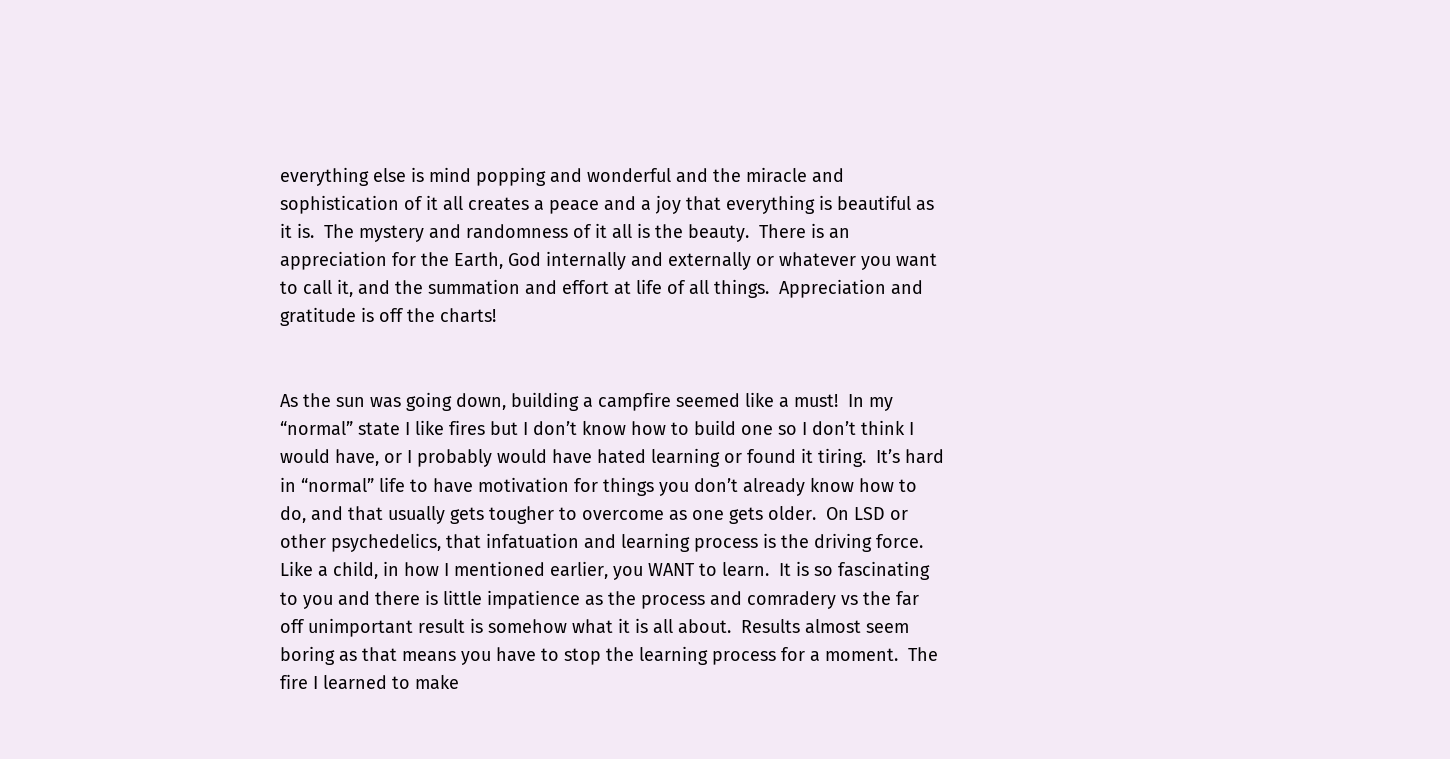everything else is mind popping and wonderful and the miracle and sophistication of it all creates a peace and a joy that everything is beautiful as it is.  The mystery and randomness of it all is the beauty.  There is an appreciation for the Earth, God internally and externally or whatever you want to call it, and the summation and effort at life of all things.  Appreciation and gratitude is off the charts!


As the sun was going down, building a campfire seemed like a must!  In my “normal” state I like fires but I don’t know how to build one so I don’t think I would have, or I probably would have hated learning or found it tiring.  It’s hard in “normal” life to have motivation for things you don’t already know how to do, and that usually gets tougher to overcome as one gets older.  On LSD or other psychedelics, that infatuation and learning process is the driving force.  Like a child, in how I mentioned earlier, you WANT to learn.  It is so fascinating to you and there is little impatience as the process and comradery vs the far off unimportant result is somehow what it is all about.  Results almost seem boring as that means you have to stop the learning process for a moment.  The fire I learned to make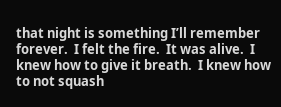that night is something I’ll remember forever.  I felt the fire.  It was alive.  I knew how to give it breath.  I knew how to not squash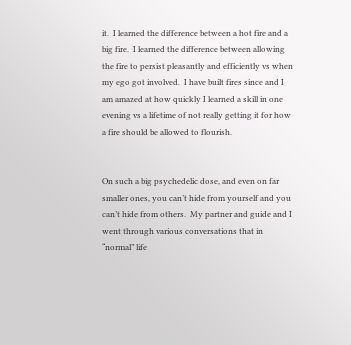it.  I learned the difference between a hot fire and a big fire.  I learned the difference between allowing the fire to persist pleasantly and efficiently vs when my ego got involved.  I have built fires since and I am amazed at how quickly I learned a skill in one evening vs a lifetime of not really getting it for how a fire should be allowed to flourish.


On such a big psychedelic dose, and even on far smaller ones, you can’t hide from yourself and you can’t hide from others.  My partner and guide and I went through various conversations that in “normal” life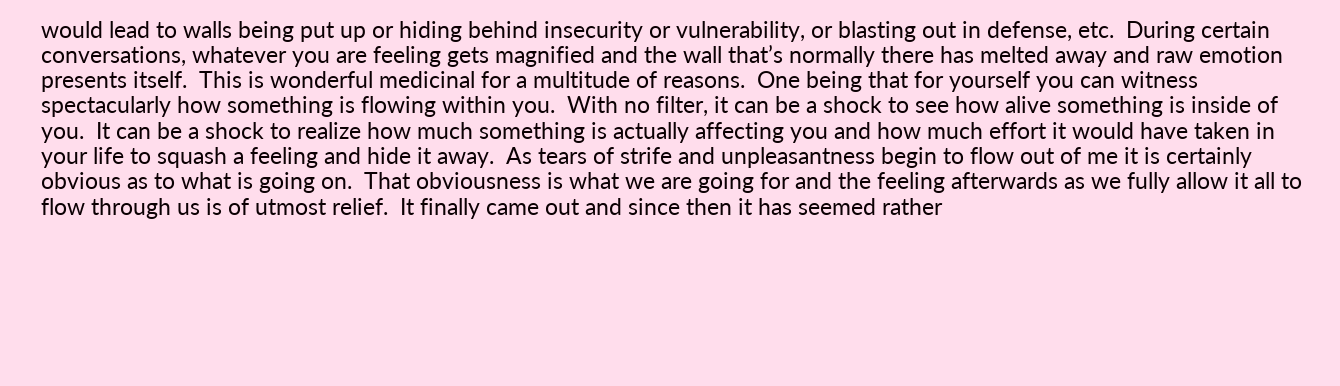would lead to walls being put up or hiding behind insecurity or vulnerability, or blasting out in defense, etc.  During certain conversations, whatever you are feeling gets magnified and the wall that’s normally there has melted away and raw emotion presents itself.  This is wonderful medicinal for a multitude of reasons.  One being that for yourself you can witness spectacularly how something is flowing within you.  With no filter, it can be a shock to see how alive something is inside of you.  It can be a shock to realize how much something is actually affecting you and how much effort it would have taken in your life to squash a feeling and hide it away.  As tears of strife and unpleasantness begin to flow out of me it is certainly obvious as to what is going on.  That obviousness is what we are going for and the feeling afterwards as we fully allow it all to flow through us is of utmost relief.  It finally came out and since then it has seemed rather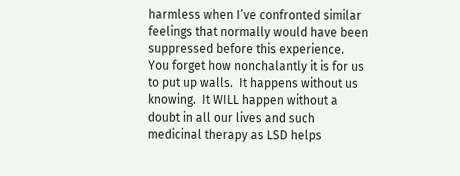harmless when I’ve confronted similar feelings that normally would have been suppressed before this experience.  You forget how nonchalantly it is for us to put up walls.  It happens without us knowing.  It WILL happen without a doubt in all our lives and such medicinal therapy as LSD helps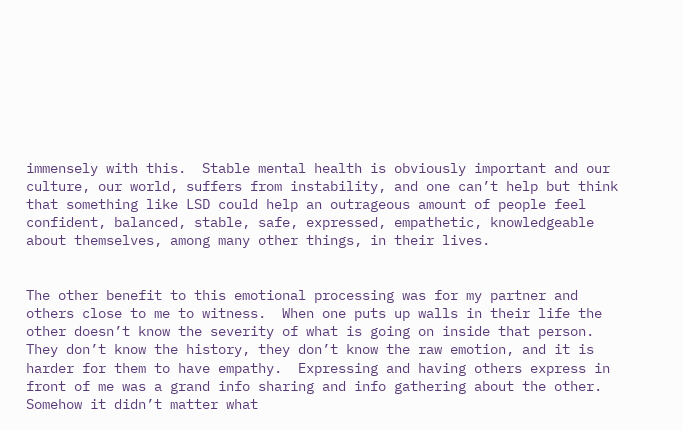immensely with this.  Stable mental health is obviously important and our culture, our world, suffers from instability, and one can’t help but think that something like LSD could help an outrageous amount of people feel confident, balanced, stable, safe, expressed, empathetic, knowledgeable about themselves, among many other things, in their lives.


The other benefit to this emotional processing was for my partner and others close to me to witness.  When one puts up walls in their life the other doesn’t know the severity of what is going on inside that person.  They don’t know the history, they don’t know the raw emotion, and it is harder for them to have empathy.  Expressing and having others express in front of me was a grand info sharing and info gathering about the other.  Somehow it didn’t matter what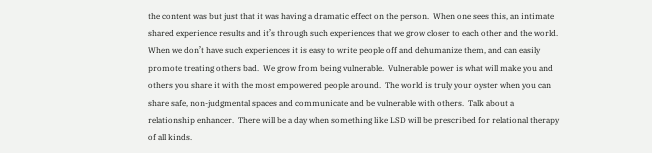the content was but just that it was having a dramatic effect on the person.  When one sees this, an intimate shared experience results and it’s through such experiences that we grow closer to each other and the world.  When we don’t have such experiences it is easy to write people off and dehumanize them, and can easily promote treating others bad.  We grow from being vulnerable.  Vulnerable power is what will make you and others you share it with the most empowered people around.  The world is truly your oyster when you can share safe, non-judgmental spaces and communicate and be vulnerable with others.  Talk about a relationship enhancer.  There will be a day when something like LSD will be prescribed for relational therapy of all kinds.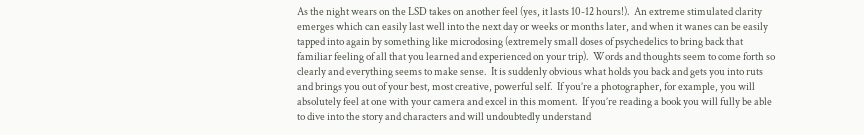As the night wears on the LSD takes on another feel (yes, it lasts 10-12 hours!).  An extreme stimulated clarity emerges which can easily last well into the next day or weeks or months later, and when it wanes can be easily tapped into again by something like microdosing (extremely small doses of psychedelics to bring back that familiar feeling of all that you learned and experienced on your trip).  Words and thoughts seem to come forth so clearly and everything seems to make sense.  It is suddenly obvious what holds you back and gets you into ruts and brings you out of your best, most creative, powerful self.  If you’re a photographer, for example, you will absolutely feel at one with your camera and excel in this moment.  If you’re reading a book you will fully be able to dive into the story and characters and will undoubtedly understand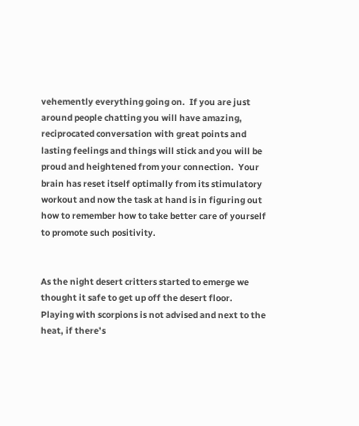vehemently everything going on.  If you are just around people chatting you will have amazing, reciprocated conversation with great points and lasting feelings and things will stick and you will be proud and heightened from your connection.  Your brain has reset itself optimally from its stimulatory workout and now the task at hand is in figuring out how to remember how to take better care of yourself to promote such positivity.


As the night desert critters started to emerge we thought it safe to get up off the desert floor.  Playing with scorpions is not advised and next to the heat, if there’s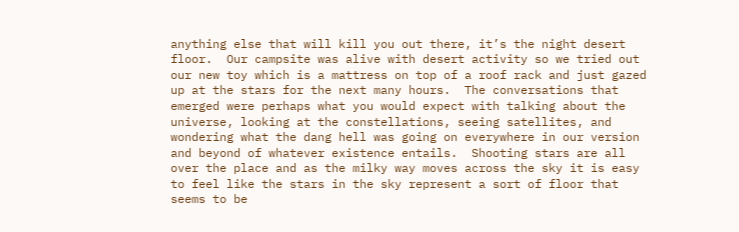anything else that will kill you out there, it’s the night desert floor.  Our campsite was alive with desert activity so we tried out our new toy which is a mattress on top of a roof rack and just gazed up at the stars for the next many hours.  The conversations that emerged were perhaps what you would expect with talking about the universe, looking at the constellations, seeing satellites, and wondering what the dang hell was going on everywhere in our version and beyond of whatever existence entails.  Shooting stars are all over the place and as the milky way moves across the sky it is easy to feel like the stars in the sky represent a sort of floor that seems to be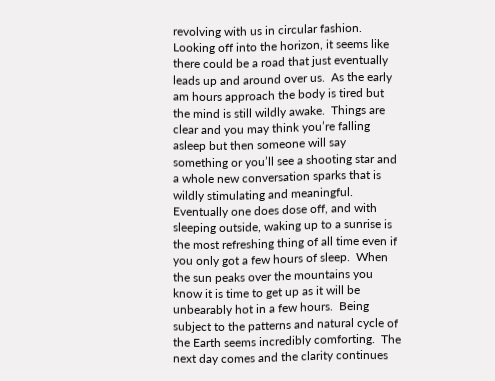revolving with us in circular fashion.  Looking off into the horizon, it seems like there could be a road that just eventually leads up and around over us.  As the early am hours approach the body is tired but the mind is still wildly awake.  Things are clear and you may think you’re falling asleep but then someone will say something or you’ll see a shooting star and a whole new conversation sparks that is wildly stimulating and meaningful.  Eventually one does dose off, and with sleeping outside, waking up to a sunrise is the most refreshing thing of all time even if you only got a few hours of sleep.  When the sun peaks over the mountains you know it is time to get up as it will be unbearably hot in a few hours.  Being subject to the patterns and natural cycle of the Earth seems incredibly comforting.  The next day comes and the clarity continues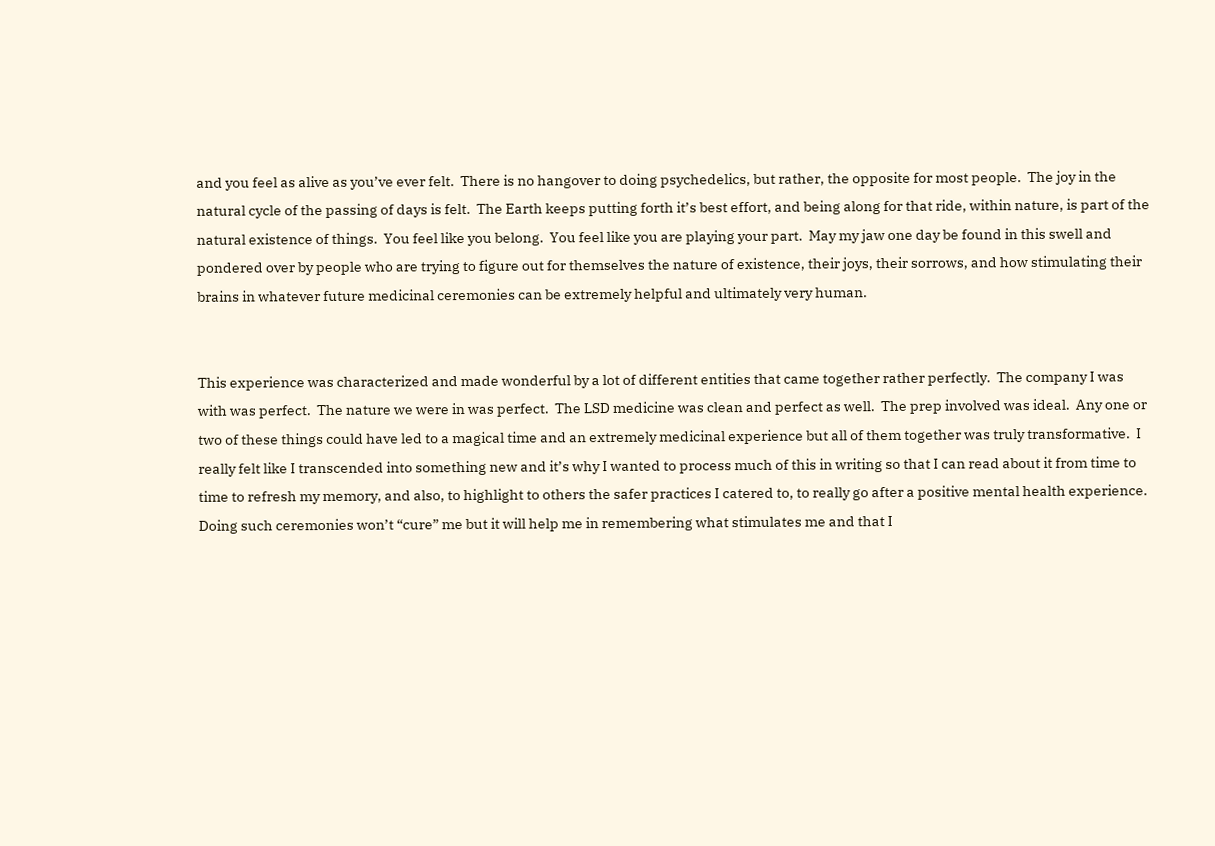and you feel as alive as you’ve ever felt.  There is no hangover to doing psychedelics, but rather, the opposite for most people.  The joy in the natural cycle of the passing of days is felt.  The Earth keeps putting forth it’s best effort, and being along for that ride, within nature, is part of the natural existence of things.  You feel like you belong.  You feel like you are playing your part.  May my jaw one day be found in this swell and pondered over by people who are trying to figure out for themselves the nature of existence, their joys, their sorrows, and how stimulating their brains in whatever future medicinal ceremonies can be extremely helpful and ultimately very human.


This experience was characterized and made wonderful by a lot of different entities that came together rather perfectly.  The company I was with was perfect.  The nature we were in was perfect.  The LSD medicine was clean and perfect as well.  The prep involved was ideal.  Any one or two of these things could have led to a magical time and an extremely medicinal experience but all of them together was truly transformative.  I really felt like I transcended into something new and it’s why I wanted to process much of this in writing so that I can read about it from time to time to refresh my memory, and also, to highlight to others the safer practices I catered to, to really go after a positive mental health experience.  Doing such ceremonies won’t “cure” me but it will help me in remembering what stimulates me and that I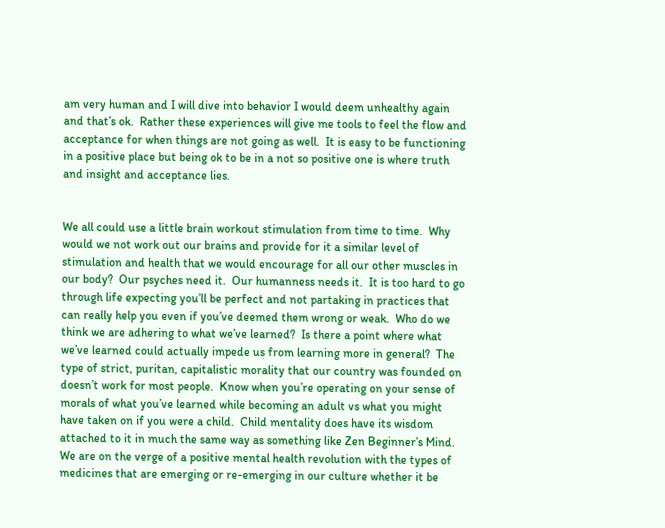am very human and I will dive into behavior I would deem unhealthy again and that’s ok.  Rather these experiences will give me tools to feel the flow and acceptance for when things are not going as well.  It is easy to be functioning in a positive place but being ok to be in a not so positive one is where truth and insight and acceptance lies.


We all could use a little brain workout stimulation from time to time.  Why would we not work out our brains and provide for it a similar level of stimulation and health that we would encourage for all our other muscles in our body?  Our psyches need it.  Our humanness needs it.  It is too hard to go through life expecting you’ll be perfect and not partaking in practices that can really help you even if you’ve deemed them wrong or weak.  Who do we think we are adhering to what we’ve learned?  Is there a point where what we’ve learned could actually impede us from learning more in general?  The type of strict, puritan, capitalistic morality that our country was founded on doesn’t work for most people.  Know when you’re operating on your sense of morals of what you’ve learned while becoming an adult vs what you might have taken on if you were a child.  Child mentality does have its wisdom attached to it in much the same way as something like Zen Beginner’s Mind.  We are on the verge of a positive mental health revolution with the types of medicines that are emerging or re-emerging in our culture whether it be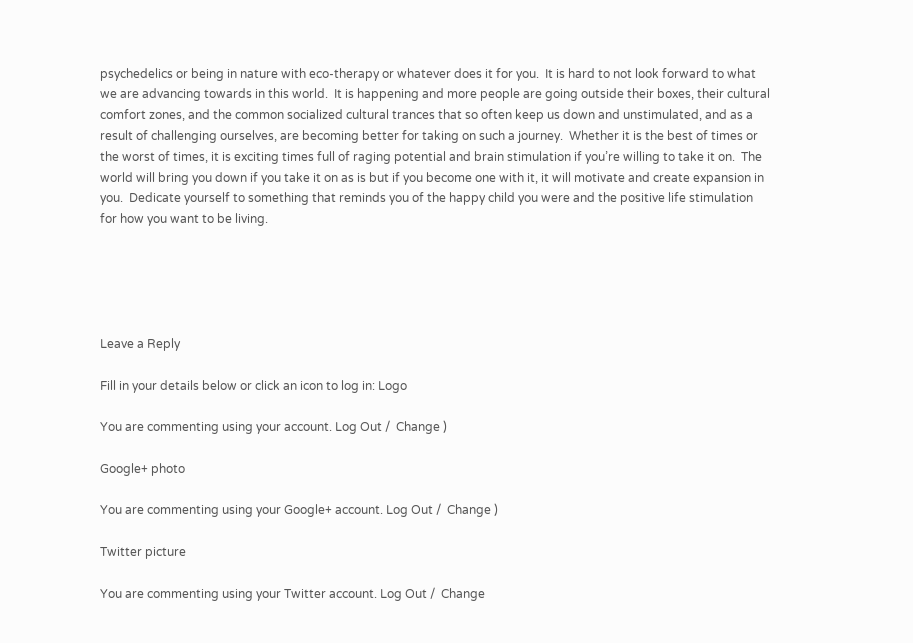psychedelics or being in nature with eco-therapy or whatever does it for you.  It is hard to not look forward to what we are advancing towards in this world.  It is happening and more people are going outside their boxes, their cultural comfort zones, and the common socialized cultural trances that so often keep us down and unstimulated, and as a result of challenging ourselves, are becoming better for taking on such a journey.  Whether it is the best of times or the worst of times, it is exciting times full of raging potential and brain stimulation if you’re willing to take it on.  The world will bring you down if you take it on as is but if you become one with it, it will motivate and create expansion in you.  Dedicate yourself to something that reminds you of the happy child you were and the positive life stimulation for how you want to be living.





Leave a Reply

Fill in your details below or click an icon to log in: Logo

You are commenting using your account. Log Out /  Change )

Google+ photo

You are commenting using your Google+ account. Log Out /  Change )

Twitter picture

You are commenting using your Twitter account. Log Out /  Change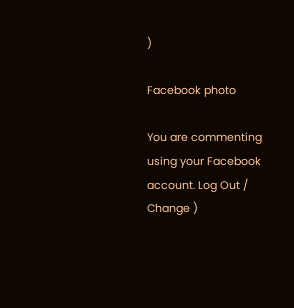)

Facebook photo

You are commenting using your Facebook account. Log Out /  Change )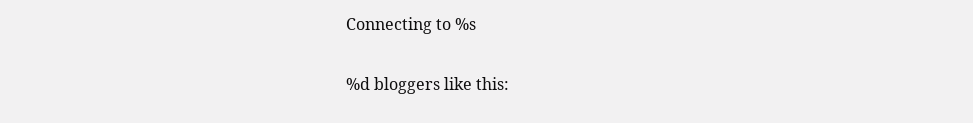Connecting to %s

%d bloggers like this: